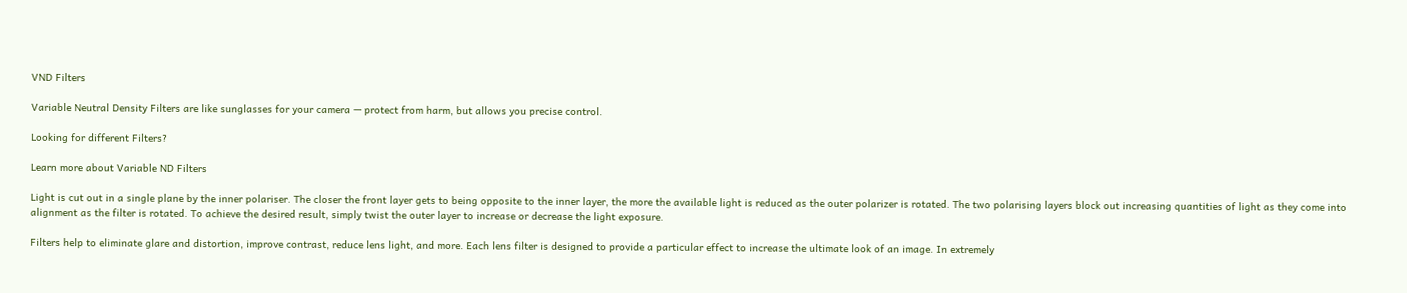VND Filters

Variable Neutral Density Filters are like sunglasses for your camera — protect from harm, but allows you precise control.

Looking for different Filters?

Learn more about Variable ND Filters

Light is cut out in a single plane by the inner polariser. The closer the front layer gets to being opposite to the inner layer, the more the available light is reduced as the outer polarizer is rotated. The two polarising layers block out increasing quantities of light as they come into alignment as the filter is rotated. To achieve the desired result, simply twist the outer layer to increase or decrease the light exposure.

Filters help to eliminate glare and distortion, improve contrast, reduce lens light, and more. Each lens filter is designed to provide a particular effect to increase the ultimate look of an image. In extremely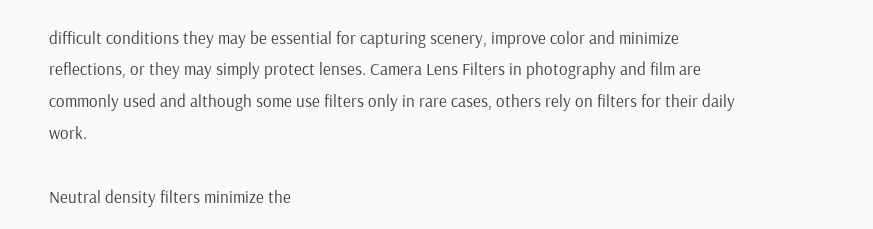difficult conditions they may be essential for capturing scenery, improve color and minimize reflections, or they may simply protect lenses. Camera Lens Filters in photography and film are commonly used and although some use filters only in rare cases, others rely on filters for their daily work.

Neutral density filters minimize the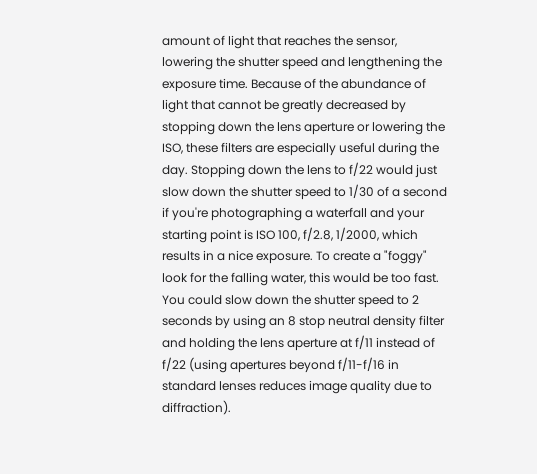amount of light that reaches the sensor, lowering the shutter speed and lengthening the exposure time. Because of the abundance of light that cannot be greatly decreased by stopping down the lens aperture or lowering the ISO, these filters are especially useful during the day. Stopping down the lens to f/22 would just slow down the shutter speed to 1/30 of a second if you're photographing a waterfall and your starting point is ISO 100, f/2.8, 1/2000, which results in a nice exposure. To create a "foggy" look for the falling water, this would be too fast. You could slow down the shutter speed to 2 seconds by using an 8 stop neutral density filter and holding the lens aperture at f/11 instead of f/22 (using apertures beyond f/11-f/16 in standard lenses reduces image quality due to diffraction).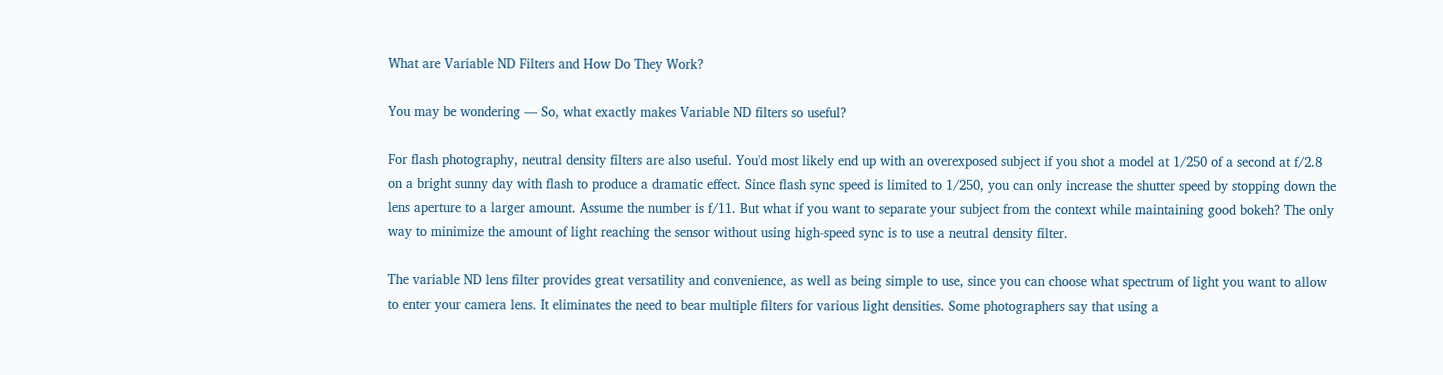What are Variable ND Filters and How Do They Work?

You may be wondering — So, what exactly makes Variable ND filters so useful?

For flash photography, neutral density filters are also useful. You'd most likely end up with an overexposed subject if you shot a model at 1/250 of a second at f/2.8 on a bright sunny day with flash to produce a dramatic effect. Since flash sync speed is limited to 1/250, you can only increase the shutter speed by stopping down the lens aperture to a larger amount. Assume the number is f/11. But what if you want to separate your subject from the context while maintaining good bokeh? The only way to minimize the amount of light reaching the sensor without using high-speed sync is to use a neutral density filter.

The variable ND lens filter provides great versatility and convenience, as well as being simple to use, since you can choose what spectrum of light you want to allow to enter your camera lens. It eliminates the need to bear multiple filters for various light densities. Some photographers say that using a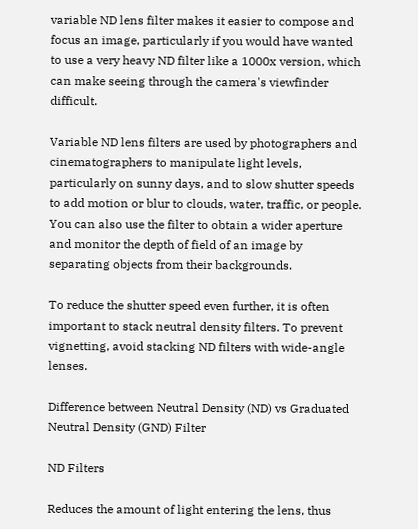variable ND lens filter makes it easier to compose and focus an image, particularly if you would have wanted to use a very heavy ND filter like a 1000x version, which can make seeing through the camera's viewfinder difficult.

Variable ND lens filters are used by photographers and cinematographers to manipulate light levels, particularly on sunny days, and to slow shutter speeds to add motion or blur to clouds, water, traffic, or people. You can also use the filter to obtain a wider aperture and monitor the depth of field of an image by separating objects from their backgrounds.

To reduce the shutter speed even further, it is often important to stack neutral density filters. To prevent vignetting, avoid stacking ND filters with wide-angle lenses.

Difference between Neutral Density (ND) vs Graduated Neutral Density (GND) Filter

ND Filters

Reduces the amount of light entering the lens, thus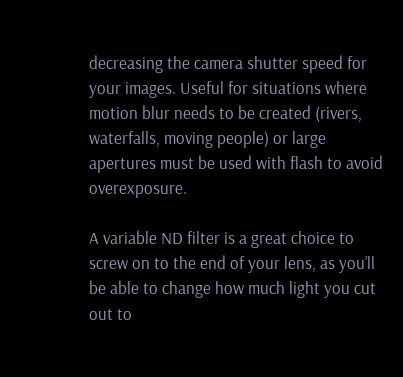decreasing the camera shutter speed for your images. Useful for situations where motion blur needs to be created (rivers, waterfalls, moving people) or large apertures must be used with flash to avoid overexposure.

A variable ND filter is a great choice to screw on to the end of your lens, as you’ll be able to change how much light you cut out to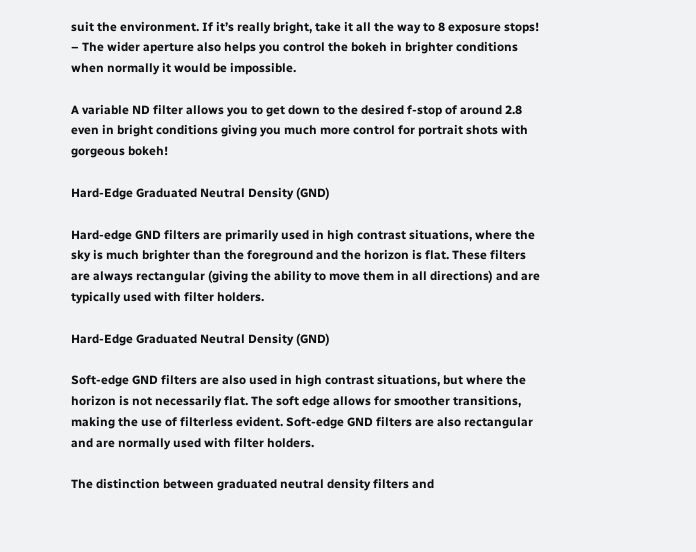suit the environment. If it’s really bright, take it all the way to 8 exposure stops! – The wider aperture also helps you control the bokeh in brighter conditions when normally it would be impossible.

A variable ND filter allows you to get down to the desired f-stop of around 2.8 even in bright conditions giving you much more control for portrait shots with gorgeous bokeh!

Hard-Edge Graduated Neutral Density (GND)

Hard-edge GND filters are primarily used in high contrast situations, where the sky is much brighter than the foreground and the horizon is flat. These filters are always rectangular (giving the ability to move them in all directions) and are typically used with filter holders.

Hard-Edge Graduated Neutral Density (GND)

Soft-edge GND filters are also used in high contrast situations, but where the horizon is not necessarily flat. The soft edge allows for smoother transitions, making the use of filterless evident. Soft-edge GND filters are also rectangular and are normally used with filter holders.

The distinction between graduated neutral density filters and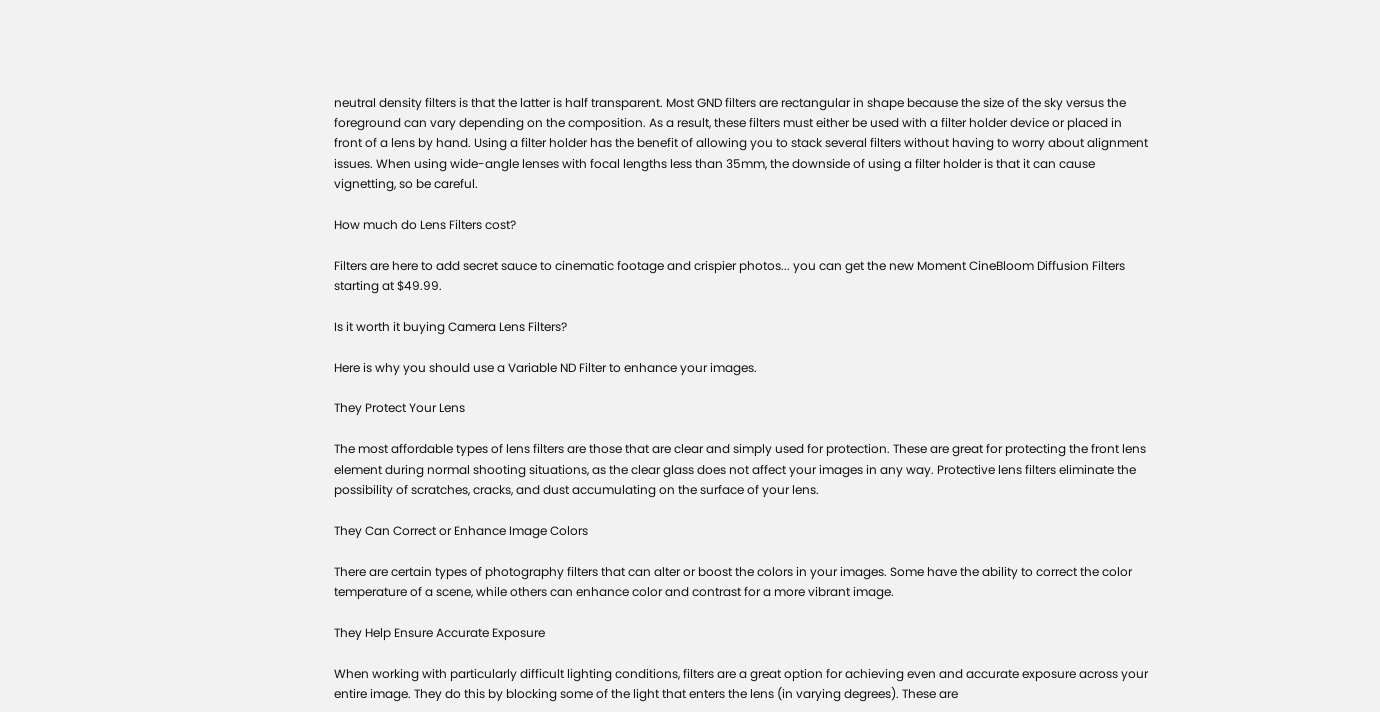neutral density filters is that the latter is half transparent. Most GND filters are rectangular in shape because the size of the sky versus the foreground can vary depending on the composition. As a result, these filters must either be used with a filter holder device or placed in front of a lens by hand. Using a filter holder has the benefit of allowing you to stack several filters without having to worry about alignment issues. When using wide-angle lenses with focal lengths less than 35mm, the downside of using a filter holder is that it can cause vignetting, so be careful.

How much do Lens Filters cost?

Filters are here to add secret sauce to cinematic footage and crispier photos... you can get the new Moment CineBloom Diffusion Filters starting at $49.99.

Is it worth it buying Camera Lens Filters?

Here is why you should use a Variable ND Filter to enhance your images.

They Protect Your Lens

The most affordable types of lens filters are those that are clear and simply used for protection. These are great for protecting the front lens element during normal shooting situations, as the clear glass does not affect your images in any way. Protective lens filters eliminate the possibility of scratches, cracks, and dust accumulating on the surface of your lens.

They Can Correct or Enhance Image Colors

There are certain types of photography filters that can alter or boost the colors in your images. Some have the ability to correct the color temperature of a scene, while others can enhance color and contrast for a more vibrant image.

They Help Ensure Accurate Exposure

When working with particularly difficult lighting conditions, filters are a great option for achieving even and accurate exposure across your entire image. They do this by blocking some of the light that enters the lens (in varying degrees). These are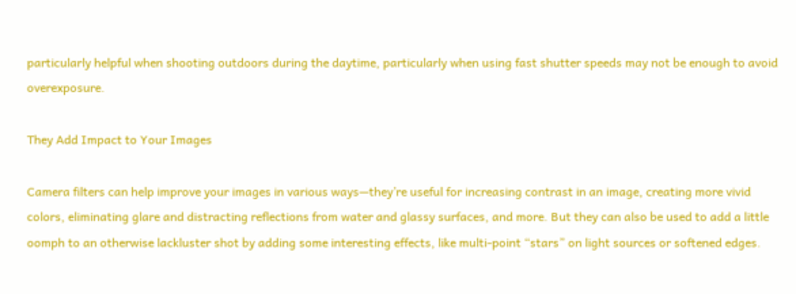particularly helpful when shooting outdoors during the daytime, particularly when using fast shutter speeds may not be enough to avoid overexposure.

They Add Impact to Your Images

Camera filters can help improve your images in various ways—they’re useful for increasing contrast in an image, creating more vivid colors, eliminating glare and distracting reflections from water and glassy surfaces, and more. But they can also be used to add a little oomph to an otherwise lackluster shot by adding some interesting effects, like multi-point “stars” on light sources or softened edges.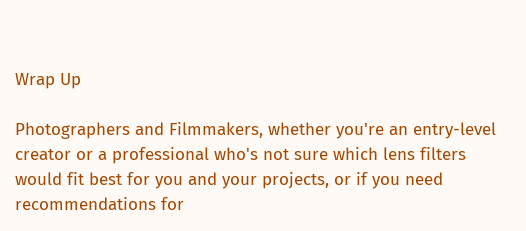Wrap Up

Photographers and Filmmakers, whether you're an entry-level creator or a professional who's not sure which lens filters would fit best for you and your projects, or if you need recommendations for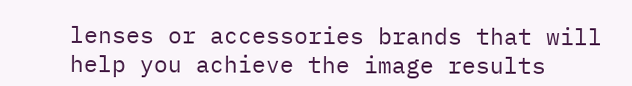lenses or accessories brands that will help you achieve the image results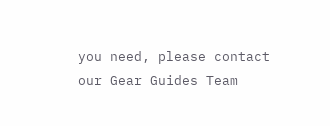you need, please contact our Gear Guides Team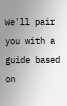We'll pair you with a guide based on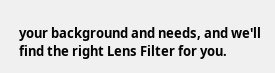your background and needs, and we'll find the right Lens Filter for you.